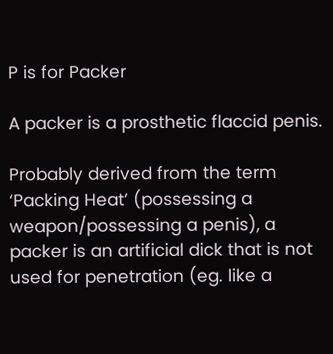P is for Packer

A packer is a prosthetic flaccid penis.

Probably derived from the term ‘Packing Heat’ (possessing a weapon/possessing a penis), a packer is an artificial dick that is not used for penetration (eg. like a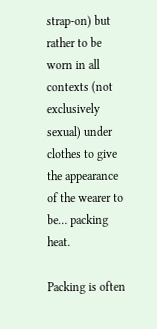strap-on) but rather to be worn in all contexts (not exclusively sexual) under clothes to give the appearance of the wearer to be… packing heat.

Packing is often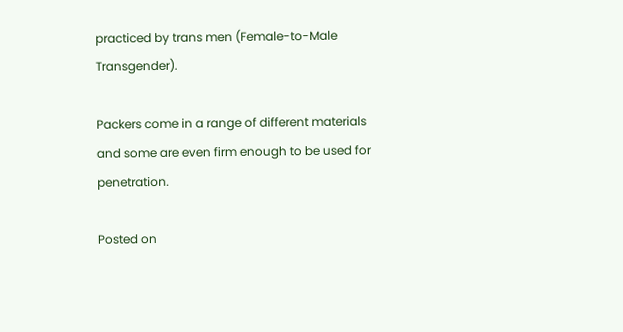practiced by trans men (Female-to-Male Transgender).

Packers come in a range of different materials and some are even firm enough to be used for penetration.

Posted on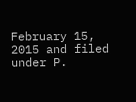February 15, 2015 and filed under P.